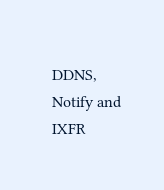DDNS, Notify and IXFR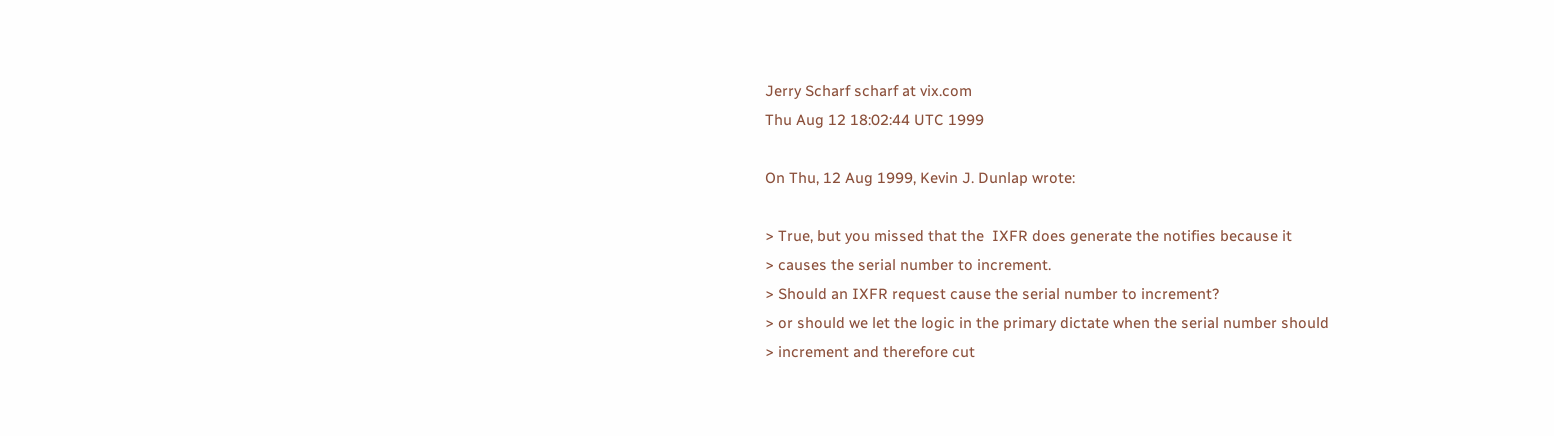Jerry Scharf scharf at vix.com
Thu Aug 12 18:02:44 UTC 1999

On Thu, 12 Aug 1999, Kevin J. Dunlap wrote:

> True, but you missed that the  IXFR does generate the notifies because it
> causes the serial number to increment.
> Should an IXFR request cause the serial number to increment?
> or should we let the logic in the primary dictate when the serial number should
> increment and therefore cut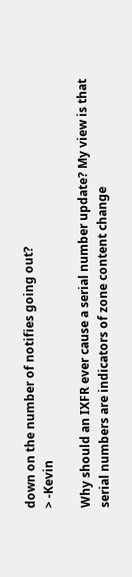down on the number of notifies going out?
> -Kevin

Why should an IXFR ever cause a serial number update? My view is that
serial numbers are indicators of zone content change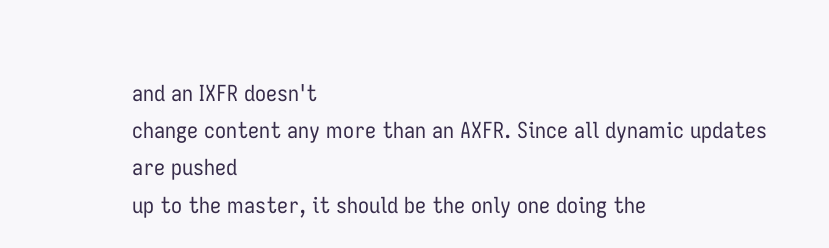and an IXFR doesn't
change content any more than an AXFR. Since all dynamic updates are pushed
up to the master, it should be the only one doing the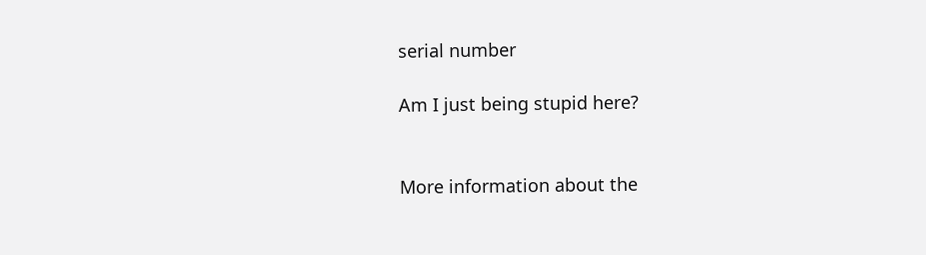serial number

Am I just being stupid here?


More information about the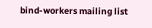bind-workers mailing list